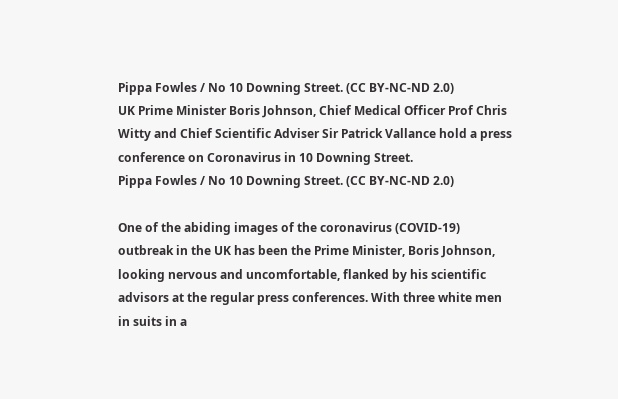Pippa Fowles / No 10 Downing Street. (CC BY-NC-ND 2.0)
UK Prime Minister Boris Johnson, Chief Medical Officer Prof Chris Witty and Chief Scientific Adviser Sir Patrick Vallance hold a press conference on Coronavirus in 10 Downing Street.
Pippa Fowles / No 10 Downing Street. (CC BY-NC-ND 2.0)

One of the abiding images of the coronavirus (COVID-19) outbreak in the UK has been the Prime Minister, Boris Johnson, looking nervous and uncomfortable, flanked by his scientific advisors at the regular press conferences. With three white men in suits in a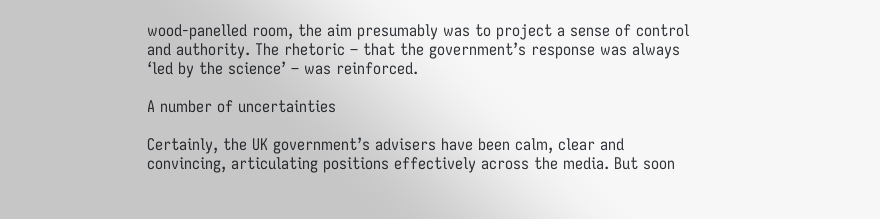wood-panelled room, the aim presumably was to project a sense of control and authority. The rhetoric – that the government’s response was always ‘led by the science’ – was reinforced.

A number of uncertainties

Certainly, the UK government’s advisers have been calm, clear and convincing, articulating positions effectively across the media. But soon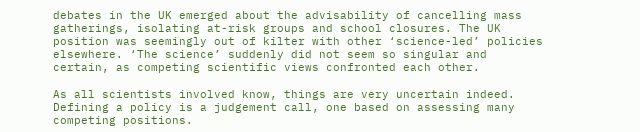debates in the UK emerged about the advisability of cancelling mass gatherings, isolating at-risk groups and school closures. The UK position was seemingly out of kilter with other ‘science-led’ policies elsewhere. ‘The science’ suddenly did not seem so singular and certain, as competing scientific views confronted each other.

As all scientists involved know, things are very uncertain indeed. Defining a policy is a judgement call, one based on assessing many competing positions.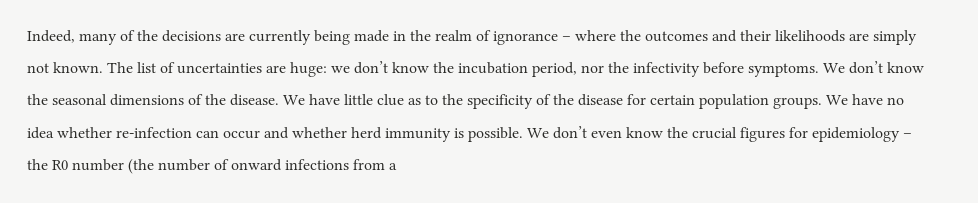Indeed, many of the decisions are currently being made in the realm of ignorance – where the outcomes and their likelihoods are simply not known. The list of uncertainties are huge: we don’t know the incubation period, nor the infectivity before symptoms. We don’t know the seasonal dimensions of the disease. We have little clue as to the specificity of the disease for certain population groups. We have no idea whether re-infection can occur and whether herd immunity is possible. We don’t even know the crucial figures for epidemiology – the R0 number (the number of onward infections from a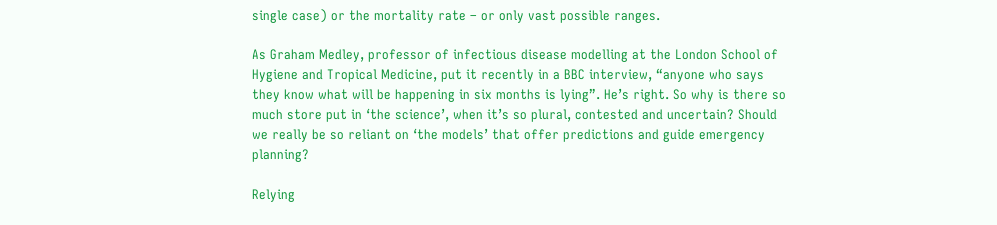single case) or the mortality rate – or only vast possible ranges.

As Graham Medley, professor of infectious disease modelling at the London School of Hygiene and Tropical Medicine, put it recently in a BBC interview, “anyone who says they know what will be happening in six months is lying”. He’s right. So why is there so much store put in ‘the science’, when it’s so plural, contested and uncertain? Should we really be so reliant on ‘the models’ that offer predictions and guide emergency planning?

Relying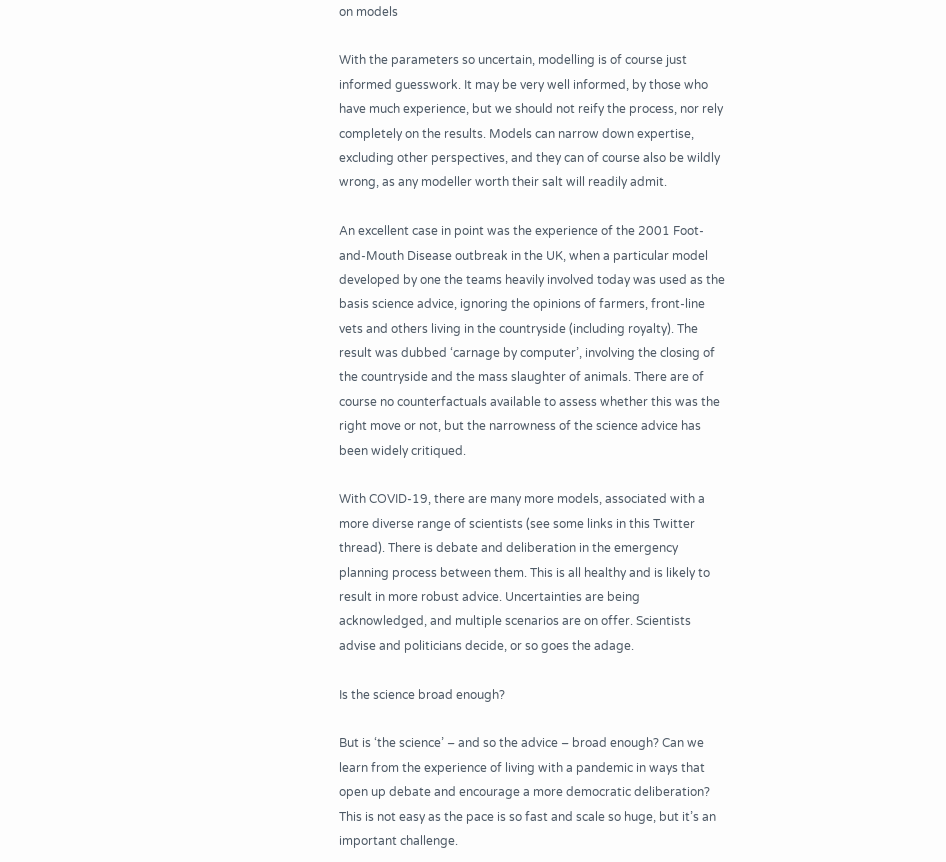on models

With the parameters so uncertain, modelling is of course just informed guesswork. It may be very well informed, by those who have much experience, but we should not reify the process, nor rely completely on the results. Models can narrow down expertise, excluding other perspectives, and they can of course also be wildly wrong, as any modeller worth their salt will readily admit.

An excellent case in point was the experience of the 2001 Foot-and-Mouth Disease outbreak in the UK, when a particular model developed by one the teams heavily involved today was used as the basis science advice, ignoring the opinions of farmers, front-line vets and others living in the countryside (including royalty). The result was dubbed ‘carnage by computer’, involving the closing of the countryside and the mass slaughter of animals. There are of course no counterfactuals available to assess whether this was the right move or not, but the narrowness of the science advice has been widely critiqued.

With COVID-19, there are many more models, associated with a more diverse range of scientists (see some links in this Twitter thread). There is debate and deliberation in the emergency planning process between them. This is all healthy and is likely to result in more robust advice. Uncertainties are being acknowledged, and multiple scenarios are on offer. Scientists advise and politicians decide, or so goes the adage.

Is the science broad enough?

But is ‘the science’ – and so the advice – broad enough? Can we learn from the experience of living with a pandemic in ways that open up debate and encourage a more democratic deliberation? This is not easy as the pace is so fast and scale so huge, but it’s an important challenge.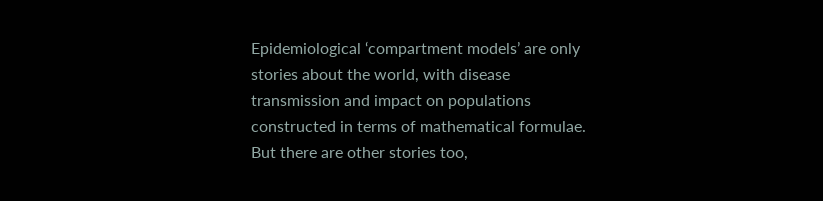Epidemiological ‘compartment models’ are only stories about the world, with disease transmission and impact on populations constructed in terms of mathematical formulae. But there are other stories too,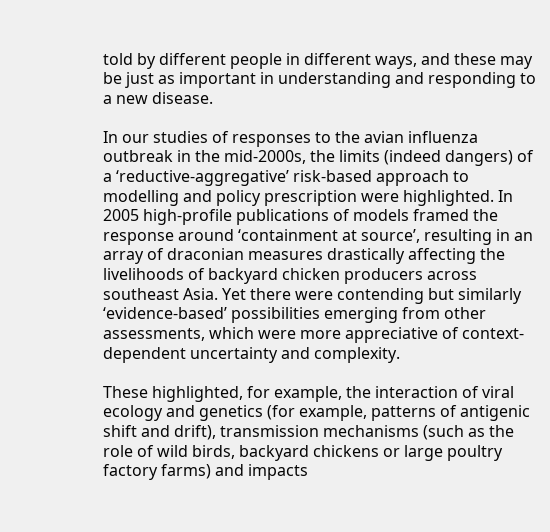told by different people in different ways, and these may be just as important in understanding and responding to a new disease.

In our studies of responses to the avian influenza outbreak in the mid-2000s, the limits (indeed dangers) of a ‘reductive-aggregative’ risk-based approach to modelling and policy prescription were highlighted. In 2005 high-profile publications of models framed the response around ‘containment at source’, resulting in an array of draconian measures drastically affecting the livelihoods of backyard chicken producers across southeast Asia. Yet there were contending but similarly ‘evidence-based’ possibilities emerging from other assessments, which were more appreciative of context-dependent uncertainty and complexity.

These highlighted, for example, the interaction of viral ecology and genetics (for example, patterns of antigenic shift and drift), transmission mechanisms (such as the role of wild birds, backyard chickens or large poultry factory farms) and impacts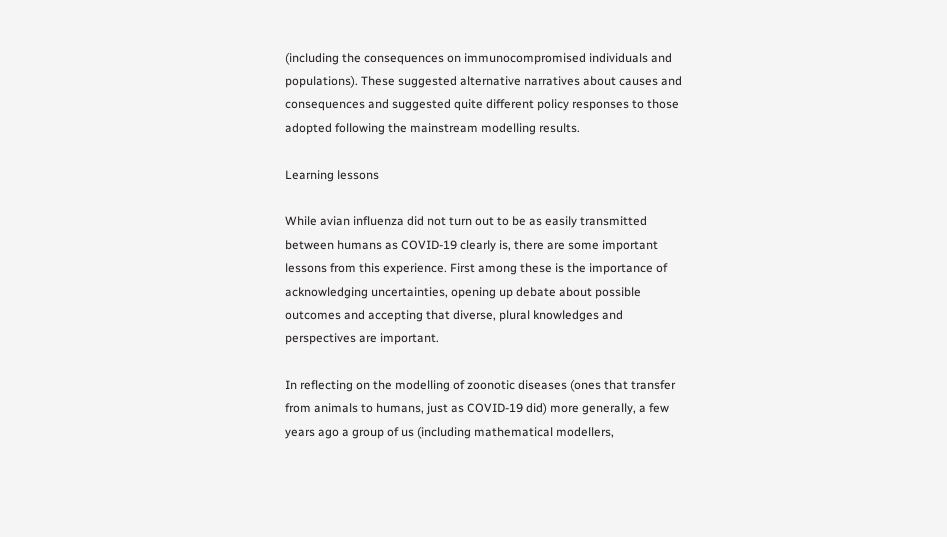(including the consequences on immunocompromised individuals and populations). These suggested alternative narratives about causes and consequences and suggested quite different policy responses to those adopted following the mainstream modelling results.

Learning lessons

While avian influenza did not turn out to be as easily transmitted between humans as COVID-19 clearly is, there are some important lessons from this experience. First among these is the importance of acknowledging uncertainties, opening up debate about possible outcomes and accepting that diverse, plural knowledges and perspectives are important.

In reflecting on the modelling of zoonotic diseases (ones that transfer from animals to humans, just as COVID-19 did) more generally, a few years ago a group of us (including mathematical modellers,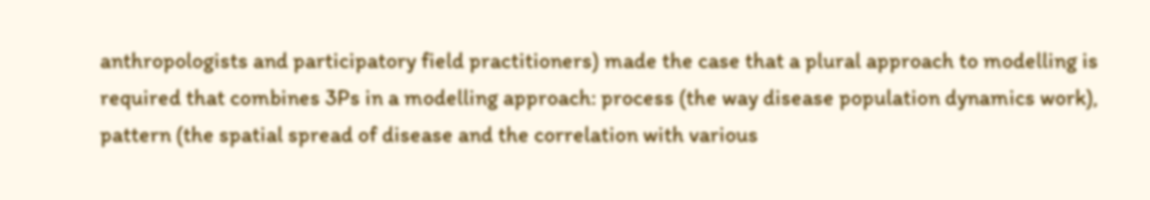anthropologists and participatory field practitioners) made the case that a plural approach to modelling is required that combines 3Ps in a modelling approach: process (the way disease population dynamics work), pattern (the spatial spread of disease and the correlation with various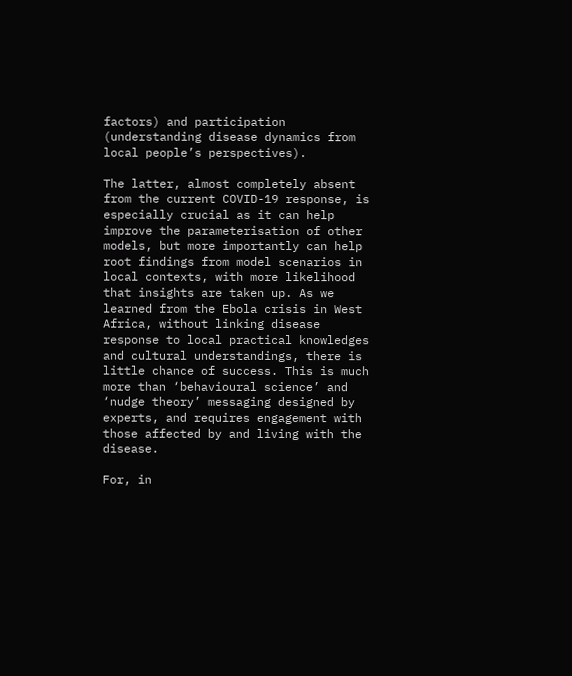factors) and participation (understanding disease dynamics from local people’s perspectives).

The latter, almost completely absent from the current COVID-19 response, is especially crucial as it can help improve the parameterisation of other models, but more importantly can help root findings from model scenarios in local contexts, with more likelihood that insights are taken up. As we learned from the Ebola crisis in West Africa, without linking disease response to local practical knowledges and cultural understandings, there is little chance of success. This is much more than ‘behavioural science’ and ‘nudge theory’ messaging designed by experts, and requires engagement with those affected by and living with the disease.

For, in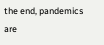the end, pandemics are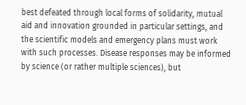best defeated through local forms of solidarity, mutual aid and innovation grounded in particular settings, and the scientific models and emergency plans must work with such processes. Disease responses may be informed by science (or rather multiple sciences), but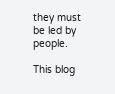they must be led by people.

This blog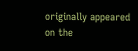originally appeared on the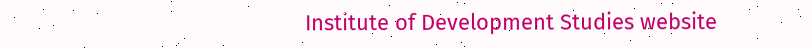Institute of Development Studies website